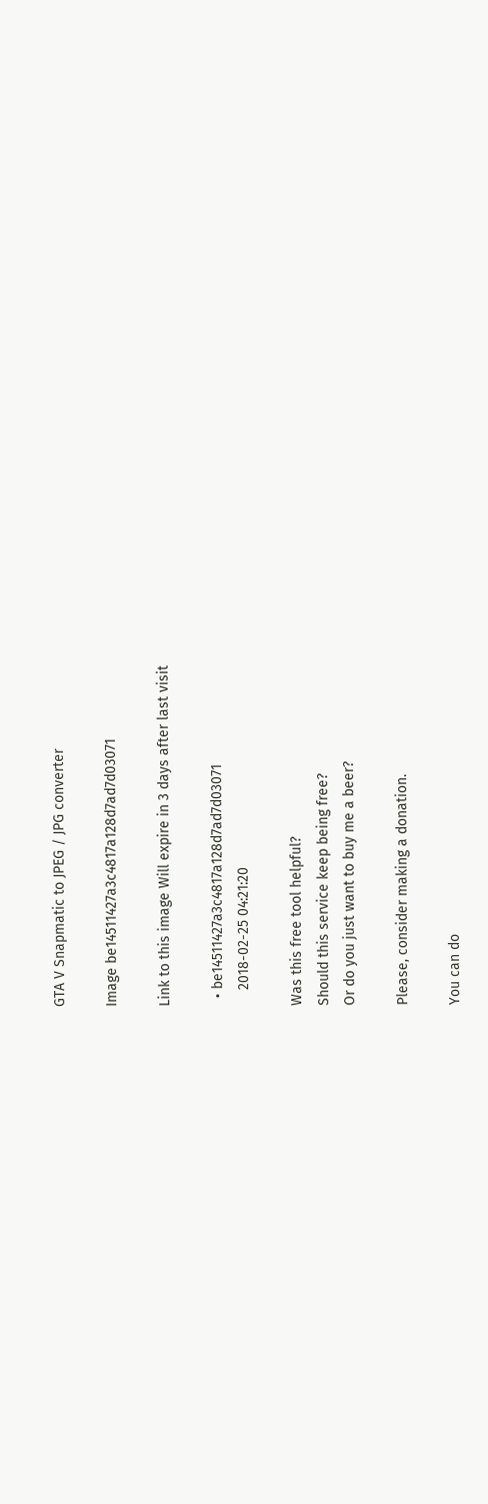GTA V Snapmatic to JPEG / JPG converter

Image be14511427a3c4817a128d7ad7d03071

Link to this image Will expire in 3 days after last visit

  • be14511427a3c4817a128d7ad7d03071
    2018-02-25 04:21:20

Was this free tool helpful?
Should this service keep being free?
Or do you just want to buy me a beer?

Please, consider making a donation.

You can do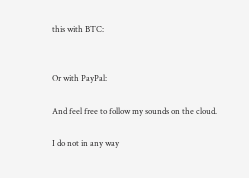this with BTC:


Or with PayPal:

And feel free to follow my sounds on the cloud.

I do not in any way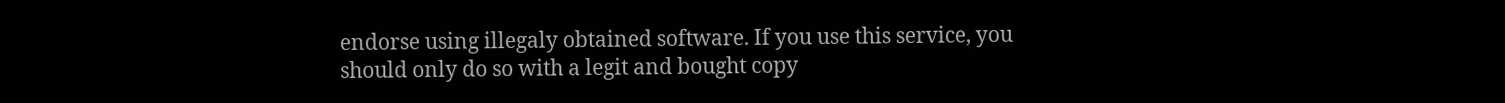endorse using illegaly obtained software. If you use this service, you should only do so with a legit and bought copy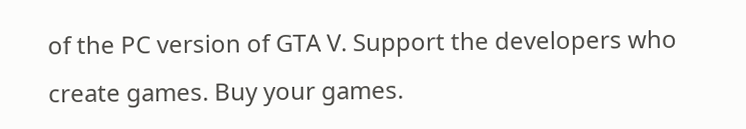of the PC version of GTA V. Support the developers who create games. Buy your games.